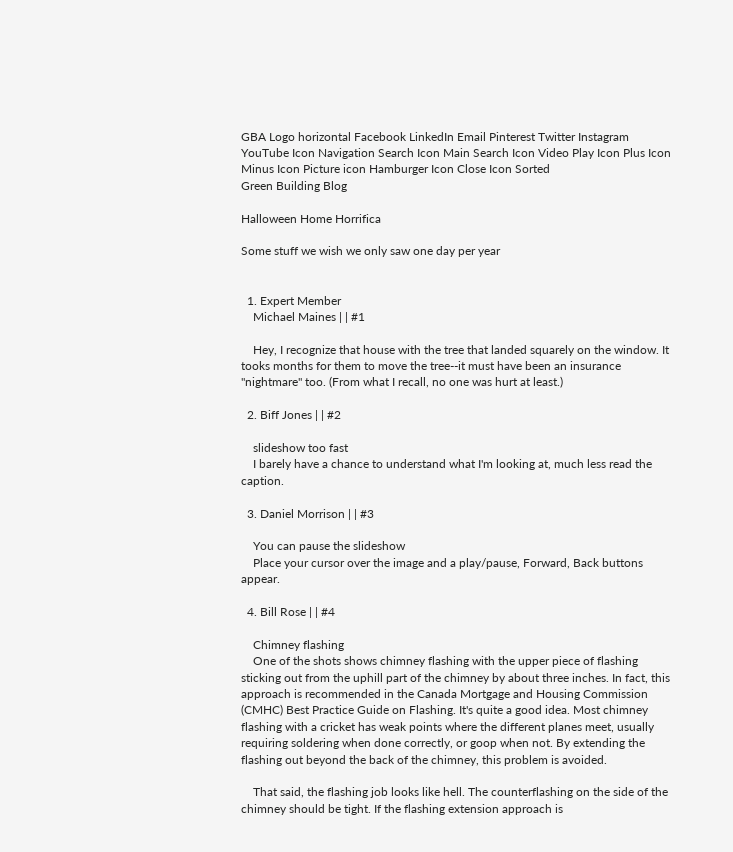GBA Logo horizontal Facebook LinkedIn Email Pinterest Twitter Instagram YouTube Icon Navigation Search Icon Main Search Icon Video Play Icon Plus Icon Minus Icon Picture icon Hamburger Icon Close Icon Sorted
Green Building Blog

Halloween Home Horrifica

Some stuff we wish we only saw one day per year


  1. Expert Member
    Michael Maines | | #1

    Hey, I recognize that house with the tree that landed squarely on the window. It tooks months for them to move the tree--it must have been an insurance "nightmare" too. (From what I recall, no one was hurt at least.)

  2. Biff Jones | | #2

    slideshow too fast
    I barely have a chance to understand what I'm looking at, much less read the caption.

  3. Daniel Morrison | | #3

    You can pause the slideshow
    Place your cursor over the image and a play/pause, Forward, Back buttons appear.

  4. Bill Rose | | #4

    Chimney flashing
    One of the shots shows chimney flashing with the upper piece of flashing sticking out from the uphill part of the chimney by about three inches. In fact, this approach is recommended in the Canada Mortgage and Housing Commission (CMHC) Best Practice Guide on Flashing. It's quite a good idea. Most chimney flashing with a cricket has weak points where the different planes meet, usually requiring soldering when done correctly, or goop when not. By extending the flashing out beyond the back of the chimney, this problem is avoided.

    That said, the flashing job looks like hell. The counterflashing on the side of the chimney should be tight. If the flashing extension approach is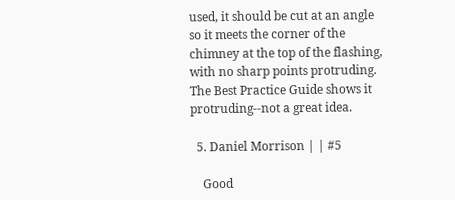used, it should be cut at an angle so it meets the corner of the chimney at the top of the flashing, with no sharp points protruding. The Best Practice Guide shows it protruding--not a great idea.

  5. Daniel Morrison | | #5

    Good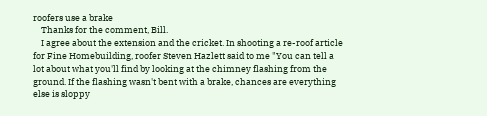roofers use a brake
    Thanks for the comment, Bill.
    I agree about the extension and the cricket. In shooting a re-roof article for Fine Homebuilding, roofer Steven Hazlett said to me "You can tell a lot about what you'll find by looking at the chimney flashing from the ground. If the flashing wasn't bent with a brake, chances are everything else is sloppy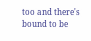too and there's bound to be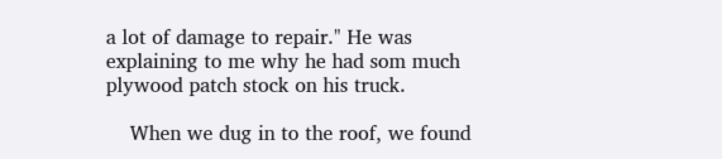a lot of damage to repair." He was explaining to me why he had som much plywood patch stock on his truck.

    When we dug in to the roof, we found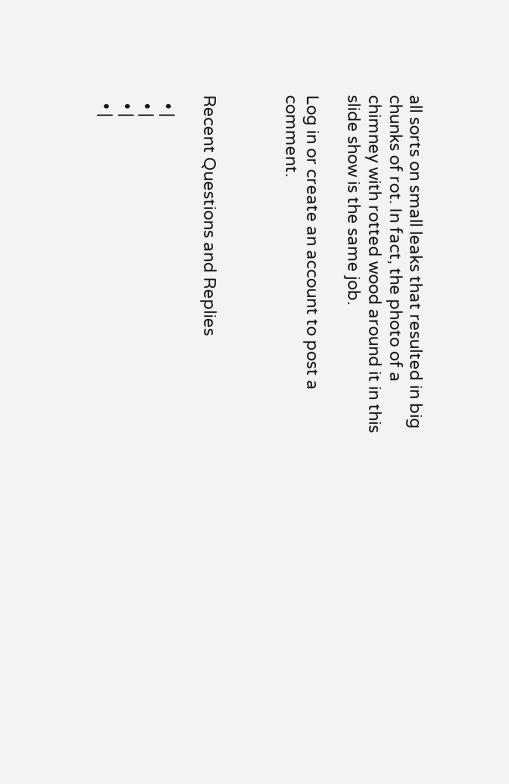all sorts on small leaks that resulted in big chunks of rot. In fact, the photo of a chimney with rotted wood around it in this slide show is the same job.

Log in or create an account to post a comment.



Recent Questions and Replies

  • |
  • |
  • |
  • |